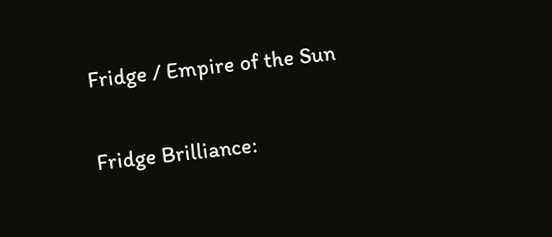Fridge / Empire of the Sun

Fridge Brilliance: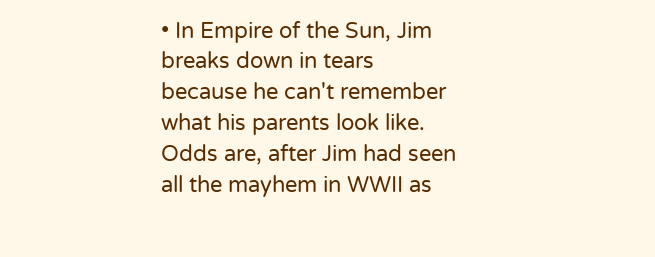• In Empire of the Sun, Jim breaks down in tears because he can't remember what his parents look like. Odds are, after Jim had seen all the mayhem in WWII as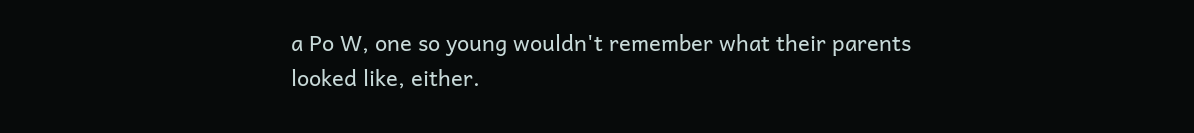a Po W, one so young wouldn't remember what their parents looked like, either.